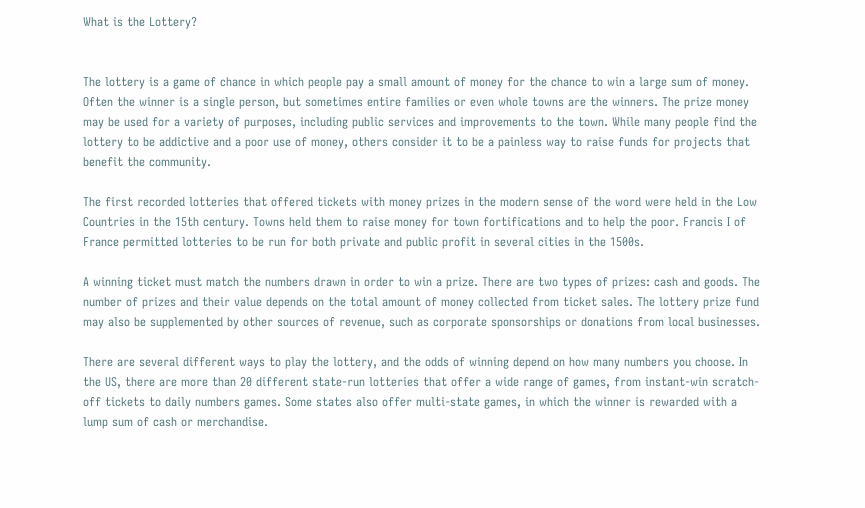What is the Lottery?


The lottery is a game of chance in which people pay a small amount of money for the chance to win a large sum of money. Often the winner is a single person, but sometimes entire families or even whole towns are the winners. The prize money may be used for a variety of purposes, including public services and improvements to the town. While many people find the lottery to be addictive and a poor use of money, others consider it to be a painless way to raise funds for projects that benefit the community.

The first recorded lotteries that offered tickets with money prizes in the modern sense of the word were held in the Low Countries in the 15th century. Towns held them to raise money for town fortifications and to help the poor. Francis I of France permitted lotteries to be run for both private and public profit in several cities in the 1500s.

A winning ticket must match the numbers drawn in order to win a prize. There are two types of prizes: cash and goods. The number of prizes and their value depends on the total amount of money collected from ticket sales. The lottery prize fund may also be supplemented by other sources of revenue, such as corporate sponsorships or donations from local businesses.

There are several different ways to play the lottery, and the odds of winning depend on how many numbers you choose. In the US, there are more than 20 different state-run lotteries that offer a wide range of games, from instant-win scratch-off tickets to daily numbers games. Some states also offer multi-state games, in which the winner is rewarded with a lump sum of cash or merchandise.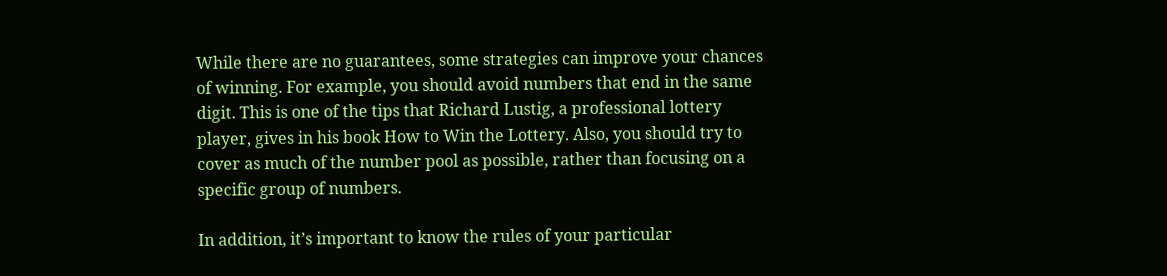While there are no guarantees, some strategies can improve your chances of winning. For example, you should avoid numbers that end in the same digit. This is one of the tips that Richard Lustig, a professional lottery player, gives in his book How to Win the Lottery. Also, you should try to cover as much of the number pool as possible, rather than focusing on a specific group of numbers.

In addition, it’s important to know the rules of your particular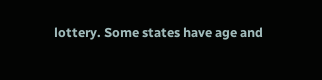lottery. Some states have age and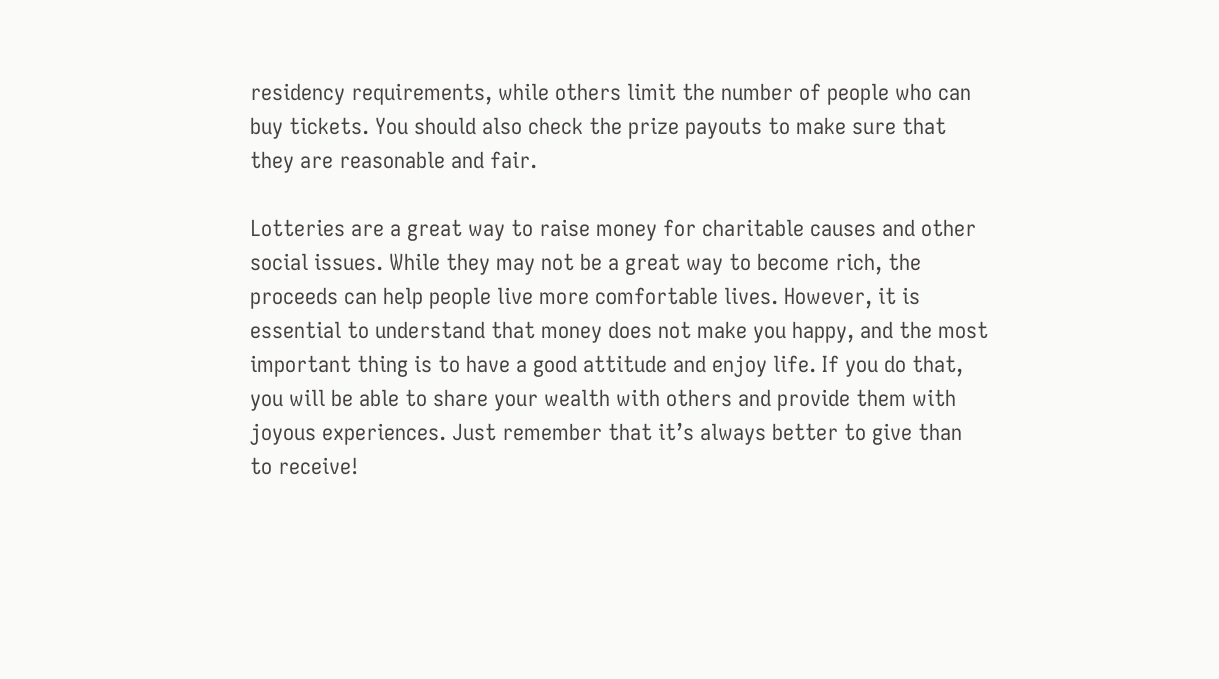residency requirements, while others limit the number of people who can buy tickets. You should also check the prize payouts to make sure that they are reasonable and fair.

Lotteries are a great way to raise money for charitable causes and other social issues. While they may not be a great way to become rich, the proceeds can help people live more comfortable lives. However, it is essential to understand that money does not make you happy, and the most important thing is to have a good attitude and enjoy life. If you do that, you will be able to share your wealth with others and provide them with joyous experiences. Just remember that it’s always better to give than to receive!